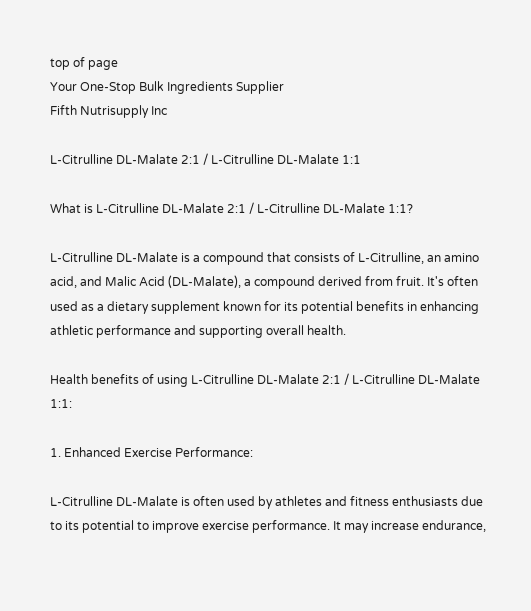top of page
Your One-Stop Bulk Ingredients Supplier
Fifth Nutrisupply Inc

L-Citrulline DL-Malate 2:1 / L-Citrulline DL-Malate 1:1

What is L-Citrulline DL-Malate 2:1 / L-Citrulline DL-Malate 1:1?

L-Citrulline DL-Malate is a compound that consists of L-Citrulline, an amino acid, and Malic Acid (DL-Malate), a compound derived from fruit. It's often used as a dietary supplement known for its potential benefits in enhancing athletic performance and supporting overall health.

Health benefits of using L-Citrulline DL-Malate 2:1 / L-Citrulline DL-Malate 1:1:

1. Enhanced Exercise Performance:

L-Citrulline DL-Malate is often used by athletes and fitness enthusiasts due to its potential to improve exercise performance. It may increase endurance,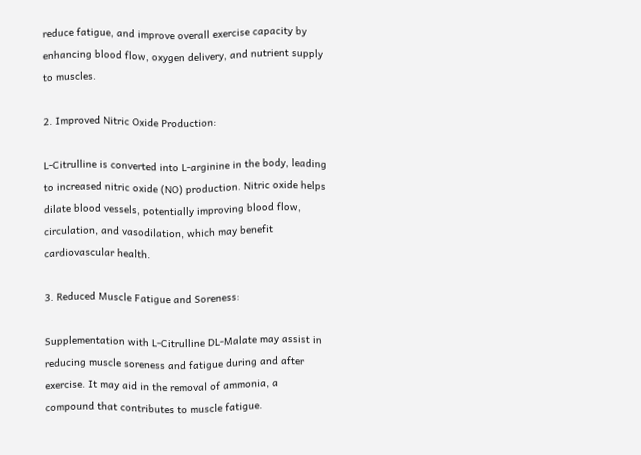reduce fatigue, and improve overall exercise capacity by enhancing blood flow, oxygen delivery, and nutrient supply to muscles.

2. Improved Nitric Oxide Production:

L-Citrulline is converted into L-arginine in the body, leading to increased nitric oxide (NO) production. Nitric oxide helps dilate blood vessels, potentially improving blood flow, circulation, and vasodilation, which may benefit cardiovascular health.

3. Reduced Muscle Fatigue and Soreness:

Supplementation with L-Citrulline DL-Malate may assist in reducing muscle soreness and fatigue during and after exercise. It may aid in the removal of ammonia, a compound that contributes to muscle fatigue.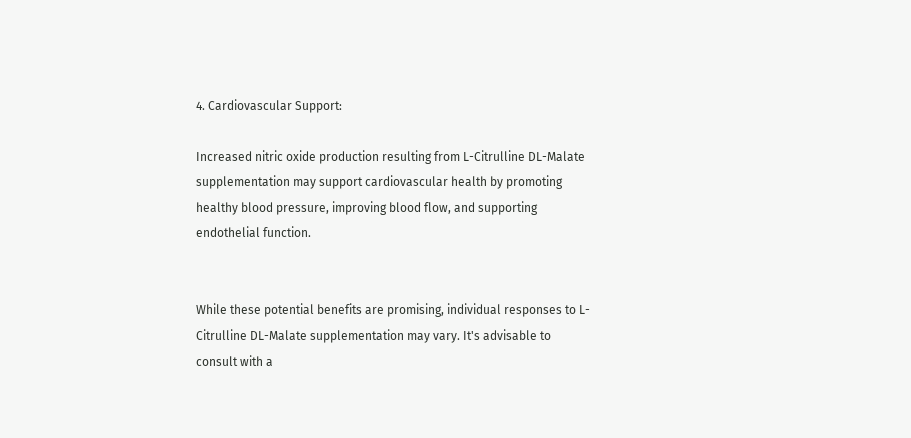4. Cardiovascular Support:

Increased nitric oxide production resulting from L-Citrulline DL-Malate supplementation may support cardiovascular health by promoting healthy blood pressure, improving blood flow, and supporting endothelial function.


While these potential benefits are promising, individual responses to L-Citrulline DL-Malate supplementation may vary. It's advisable to consult with a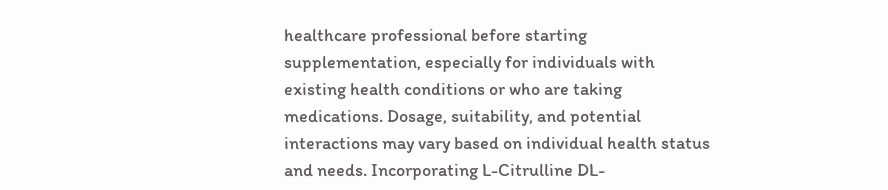healthcare professional before starting supplementation, especially for individuals with existing health conditions or who are taking medications. Dosage, suitability, and potential interactions may vary based on individual health status and needs. Incorporating L-Citrulline DL-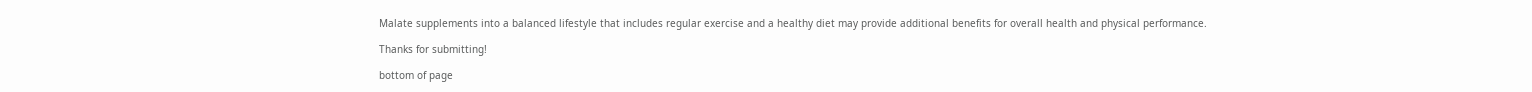Malate supplements into a balanced lifestyle that includes regular exercise and a healthy diet may provide additional benefits for overall health and physical performance.

Thanks for submitting!

bottom of page